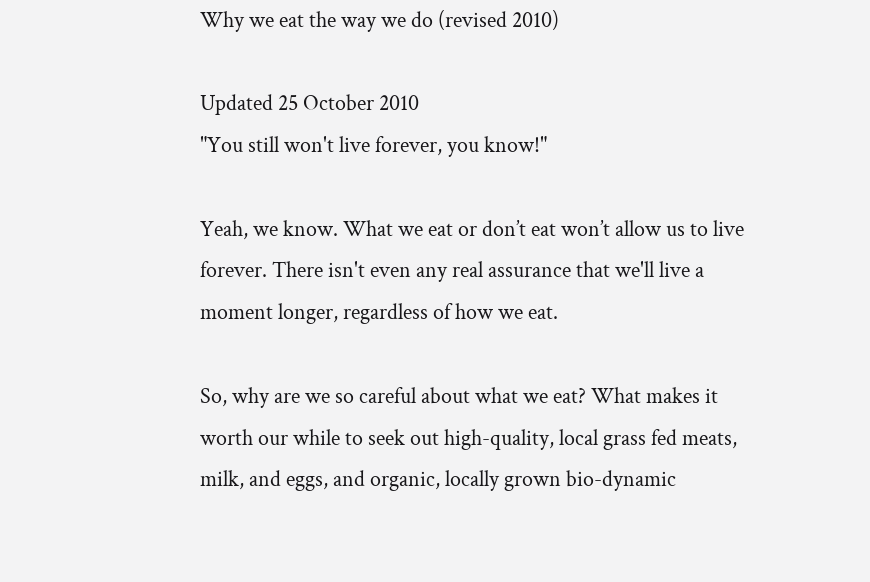Why we eat the way we do (revised 2010)

Updated 25 October 2010
"You still won't live forever, you know!"

Yeah, we know. What we eat or don’t eat won’t allow us to live forever. There isn't even any real assurance that we'll live a moment longer, regardless of how we eat.

So, why are we so careful about what we eat? What makes it worth our while to seek out high-quality, local grass fed meats, milk, and eggs, and organic, locally grown bio-dynamic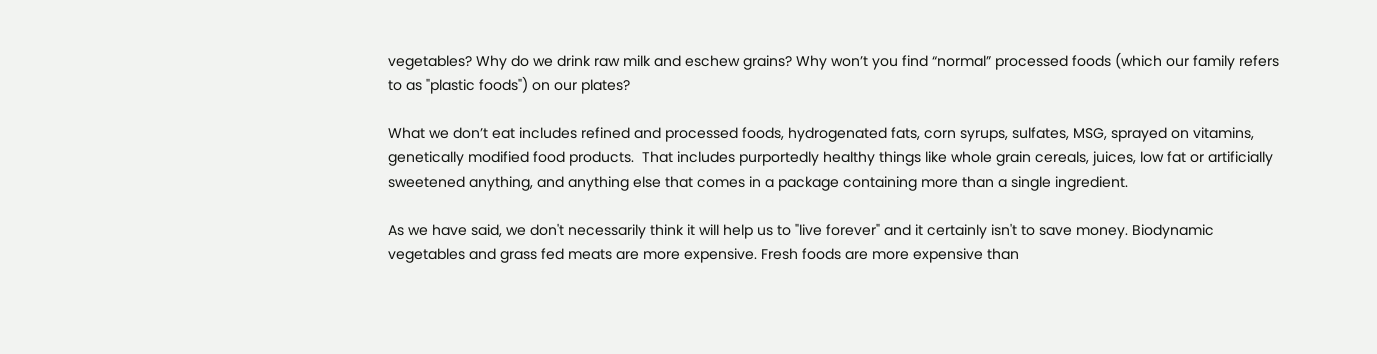vegetables? Why do we drink raw milk and eschew grains? Why won’t you find “normal” processed foods (which our family refers to as "plastic foods") on our plates?

What we don’t eat includes refined and processed foods, hydrogenated fats, corn syrups, sulfates, MSG, sprayed on vitamins, genetically modified food products.  That includes purportedly healthy things like whole grain cereals, juices, low fat or artificially sweetened anything, and anything else that comes in a package containing more than a single ingredient.

As we have said, we don't necessarily think it will help us to "live forever" and it certainly isn't to save money. Biodynamic vegetables and grass fed meats are more expensive. Fresh foods are more expensive than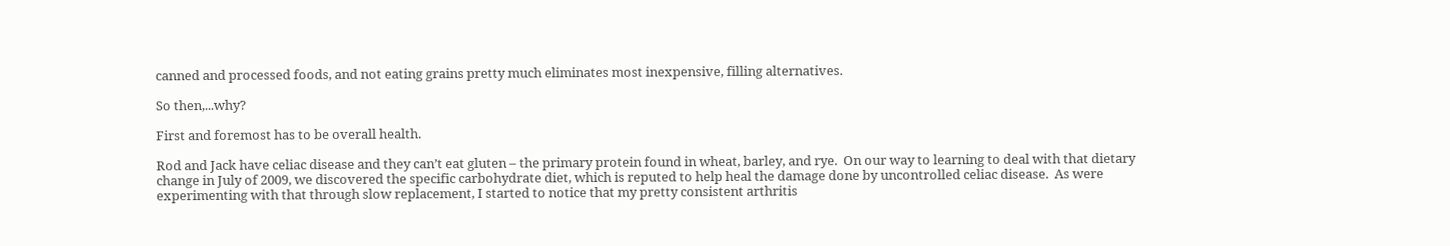canned and processed foods, and not eating grains pretty much eliminates most inexpensive, filling alternatives.

So then,...why?

First and foremost has to be overall health.

Rod and Jack have celiac disease and they can’t eat gluten – the primary protein found in wheat, barley, and rye.  On our way to learning to deal with that dietary change in July of 2009, we discovered the specific carbohydrate diet, which is reputed to help heal the damage done by uncontrolled celiac disease.  As were experimenting with that through slow replacement, I started to notice that my pretty consistent arthritis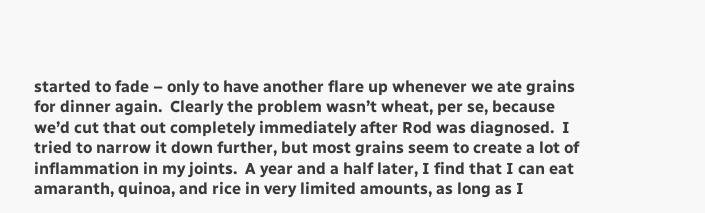started to fade – only to have another flare up whenever we ate grains for dinner again.  Clearly the problem wasn’t wheat, per se, because we’d cut that out completely immediately after Rod was diagnosed.  I tried to narrow it down further, but most grains seem to create a lot of inflammation in my joints.  A year and a half later, I find that I can eat amaranth, quinoa, and rice in very limited amounts, as long as I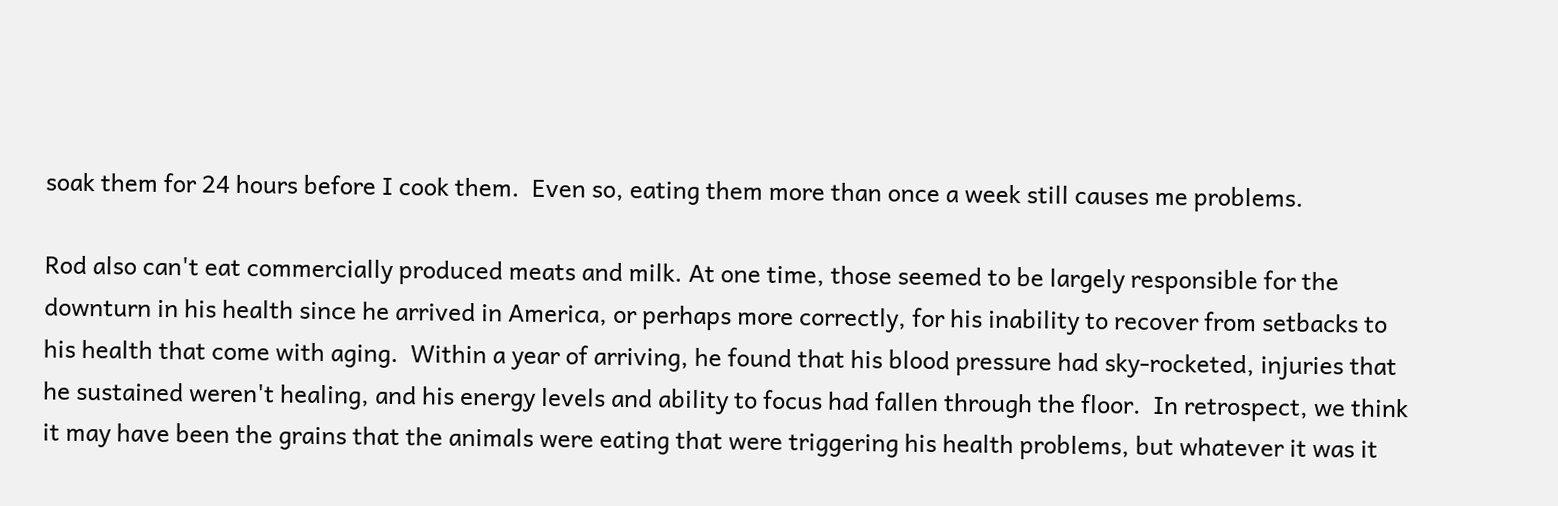soak them for 24 hours before I cook them.  Even so, eating them more than once a week still causes me problems.

Rod also can't eat commercially produced meats and milk. At one time, those seemed to be largely responsible for the downturn in his health since he arrived in America, or perhaps more correctly, for his inability to recover from setbacks to his health that come with aging.  Within a year of arriving, he found that his blood pressure had sky-rocketed, injuries that he sustained weren't healing, and his energy levels and ability to focus had fallen through the floor.  In retrospect, we think it may have been the grains that the animals were eating that were triggering his health problems, but whatever it was it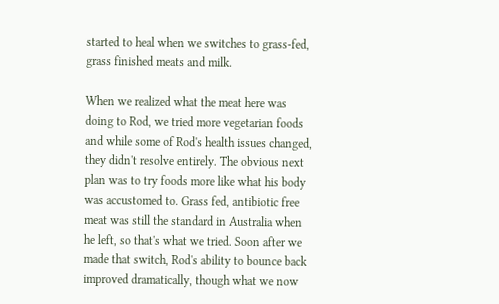started to heal when we switches to grass-fed, grass finished meats and milk.

When we realized what the meat here was doing to Rod, we tried more vegetarian foods and while some of Rod's health issues changed, they didn't resolve entirely. The obvious next plan was to try foods more like what his body was accustomed to. Grass fed, antibiotic free meat was still the standard in Australia when he left, so that's what we tried. Soon after we made that switch, Rod's ability to bounce back improved dramatically, though what we now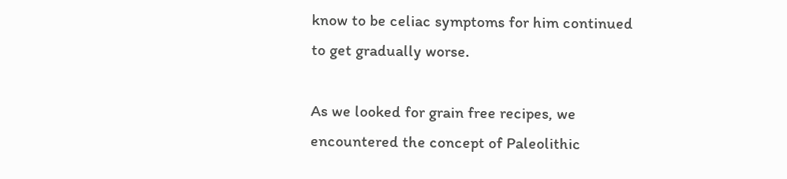know to be celiac symptoms for him continued to get gradually worse.

As we looked for grain free recipes, we encountered the concept of Paleolithic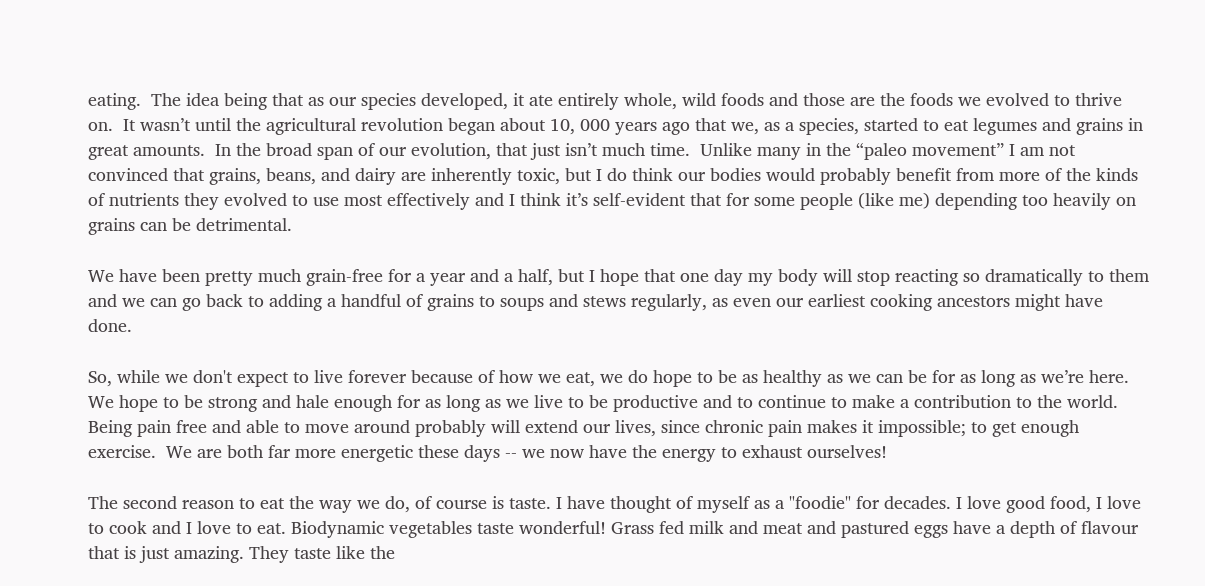eating.  The idea being that as our species developed, it ate entirely whole, wild foods and those are the foods we evolved to thrive on.  It wasn’t until the agricultural revolution began about 10, 000 years ago that we, as a species, started to eat legumes and grains in great amounts.  In the broad span of our evolution, that just isn’t much time.  Unlike many in the “paleo movement” I am not convinced that grains, beans, and dairy are inherently toxic, but I do think our bodies would probably benefit from more of the kinds of nutrients they evolved to use most effectively and I think it’s self-evident that for some people (like me) depending too heavily on grains can be detrimental.

We have been pretty much grain-free for a year and a half, but I hope that one day my body will stop reacting so dramatically to them and we can go back to adding a handful of grains to soups and stews regularly, as even our earliest cooking ancestors might have done.

So, while we don't expect to live forever because of how we eat, we do hope to be as healthy as we can be for as long as we’re here. We hope to be strong and hale enough for as long as we live to be productive and to continue to make a contribution to the world. Being pain free and able to move around probably will extend our lives, since chronic pain makes it impossible; to get enough exercise.  We are both far more energetic these days -- we now have the energy to exhaust ourselves!

The second reason to eat the way we do, of course is taste. I have thought of myself as a "foodie" for decades. I love good food, I love to cook and I love to eat. Biodynamic vegetables taste wonderful! Grass fed milk and meat and pastured eggs have a depth of flavour that is just amazing. They taste like the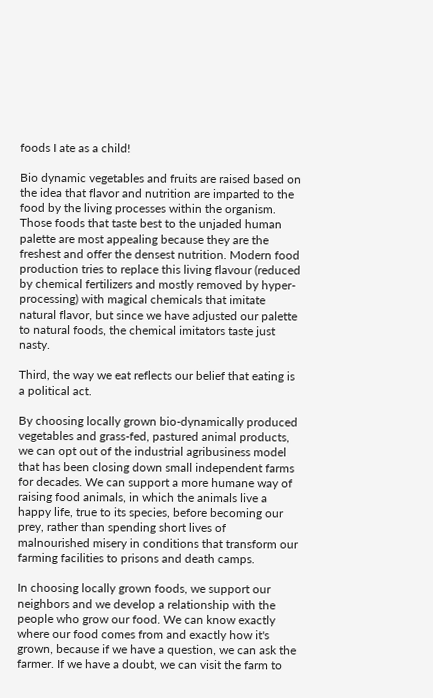foods I ate as a child!

Bio dynamic vegetables and fruits are raised based on the idea that flavor and nutrition are imparted to the food by the living processes within the organism. Those foods that taste best to the unjaded human palette are most appealing because they are the freshest and offer the densest nutrition. Modern food production tries to replace this living flavour (reduced by chemical fertilizers and mostly removed by hyper-processing) with magical chemicals that imitate natural flavor, but since we have adjusted our palette to natural foods, the chemical imitators taste just nasty.

Third, the way we eat reflects our belief that eating is a political act.

By choosing locally grown bio-dynamically produced vegetables and grass-fed, pastured animal products, we can opt out of the industrial agribusiness model that has been closing down small independent farms for decades. We can support a more humane way of raising food animals, in which the animals live a happy life, true to its species, before becoming our prey, rather than spending short lives of malnourished misery in conditions that transform our farming facilities to prisons and death camps.

In choosing locally grown foods, we support our neighbors and we develop a relationship with the people who grow our food. We can know exactly where our food comes from and exactly how it's grown, because if we have a question, we can ask the farmer. If we have a doubt, we can visit the farm to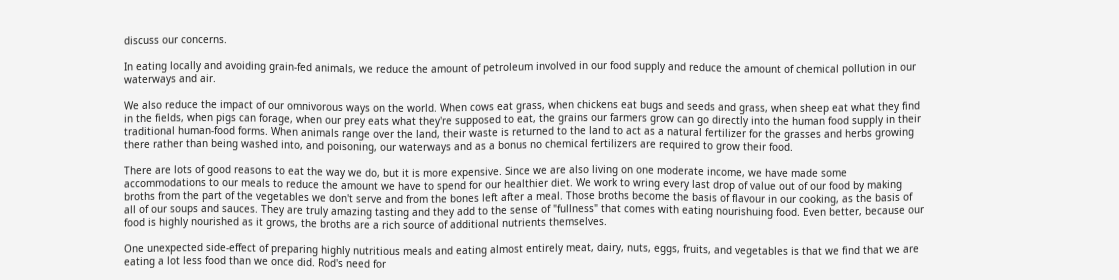discuss our concerns.

In eating locally and avoiding grain-fed animals, we reduce the amount of petroleum involved in our food supply and reduce the amount of chemical pollution in our waterways and air.

We also reduce the impact of our omnivorous ways on the world. When cows eat grass, when chickens eat bugs and seeds and grass, when sheep eat what they find in the fields, when pigs can forage, when our prey eats what they're supposed to eat, the grains our farmers grow can go directly into the human food supply in their traditional human-food forms. When animals range over the land, their waste is returned to the land to act as a natural fertilizer for the grasses and herbs growing there rather than being washed into, and poisoning, our waterways and as a bonus no chemical fertilizers are required to grow their food.

There are lots of good reasons to eat the way we do, but it is more expensive. Since we are also living on one moderate income, we have made some accommodations to our meals to reduce the amount we have to spend for our healthier diet. We work to wring every last drop of value out of our food by making broths from the part of the vegetables we don't serve and from the bones left after a meal. Those broths become the basis of flavour in our cooking, as the basis of all of our soups and sauces. They are truly amazing tasting and they add to the sense of "fullness" that comes with eating nourishuing food. Even better, because our food is highly nourished as it grows, the broths are a rich source of additional nutrients themselves.

One unexpected side-effect of preparing highly nutritious meals and eating almost entirely meat, dairy, nuts, eggs, fruits, and vegetables is that we find that we are eating a lot less food than we once did. Rod's need for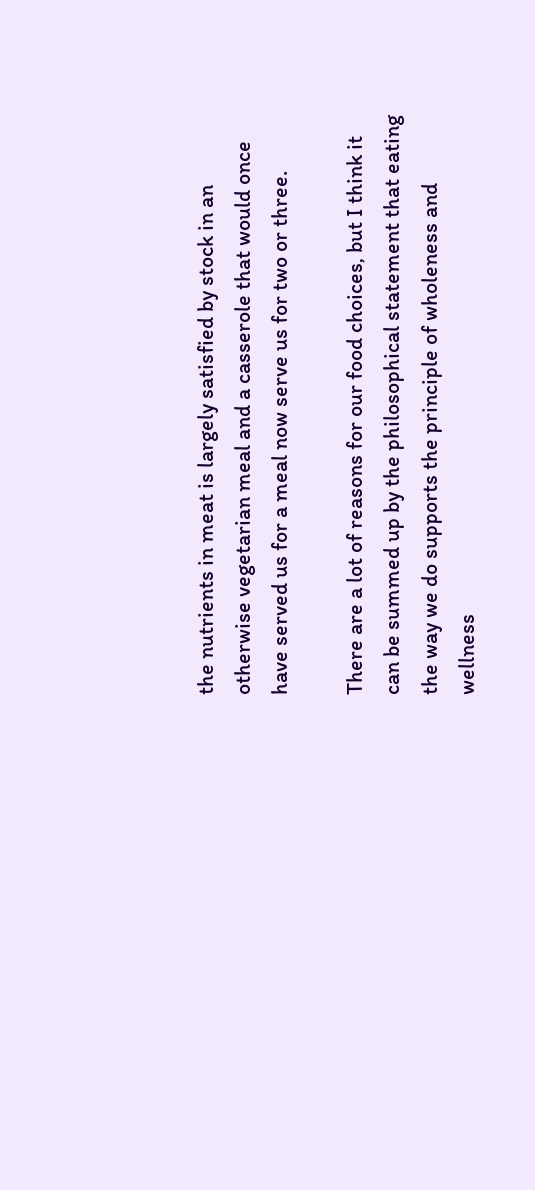the nutrients in meat is largely satisfied by stock in an otherwise vegetarian meal and a casserole that would once have served us for a meal now serve us for two or three.

There are a lot of reasons for our food choices, but I think it can be summed up by the philosophical statement that eating the way we do supports the principle of wholeness and wellness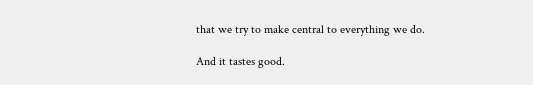that we try to make central to everything we do.

And it tastes good.